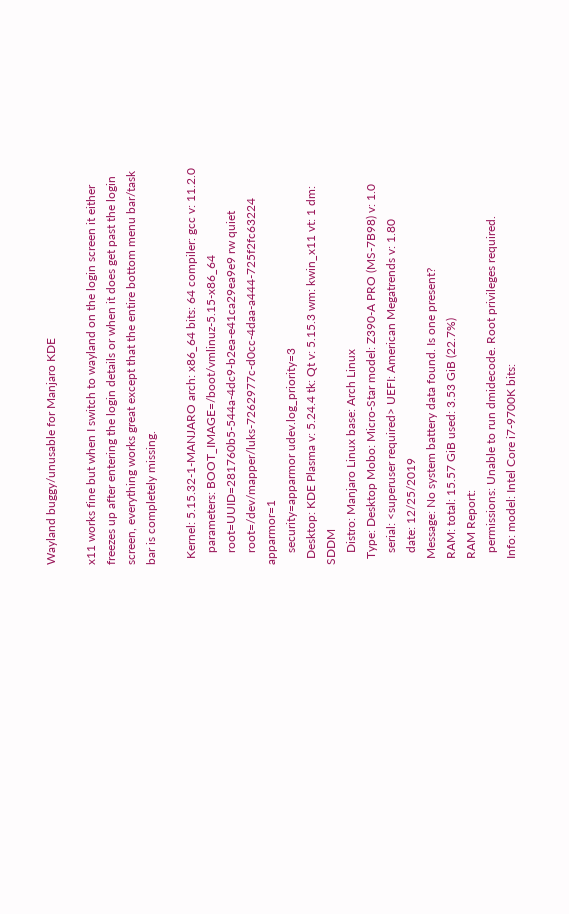Wayland buggy/unusable for Manjaro KDE

x11 works fine but when I switch to wayland on the login screen it either freezes up after entering the login details or when it does get past the login screen, everything works great except that the entire bottom menu bar/task bar is completely missing.

  Kernel: 5.15.32-1-MANJARO arch: x86_64 bits: 64 compiler: gcc v: 11.2.0
    parameters: BOOT_IMAGE=/boot/vmlinuz-5.15-x86_64
    root=UUID=281760b5-544a-4dc9-b2ea-e41ca29ea9e9 rw quiet
    root=/dev/mapper/luks-7262977c-d0cc-4daa-a444-725f2fc63224 apparmor=1
    security=apparmor udev.log_priority=3
  Desktop: KDE Plasma v: 5.24.4 tk: Qt v: 5.15.3 wm: kwin_x11 vt: 1 dm: SDDM
    Distro: Manjaro Linux base: Arch Linux
  Type: Desktop Mobo: Micro-Star model: Z390-A PRO (MS-7B98) v: 1.0
    serial: <superuser required> UEFI: American Megatrends v: 1.80
    date: 12/25/2019
  Message: No system battery data found. Is one present?
  RAM: total: 15.57 GiB used: 3.53 GiB (22.7%)
  RAM Report:
    permissions: Unable to run dmidecode. Root privileges required.
  Info: model: Intel Core i7-9700K bits: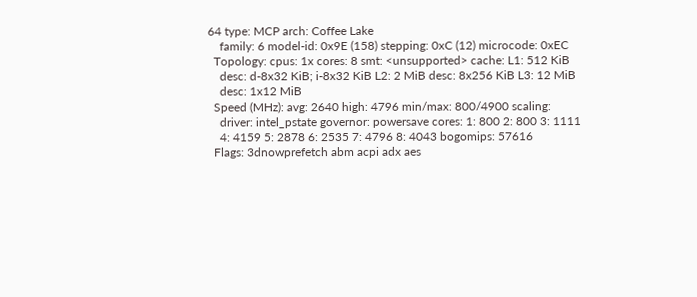64 type: MCP arch: Coffee Lake
    family: 6 model-id: 0x9E (158) stepping: 0xC (12) microcode: 0xEC
  Topology: cpus: 1x cores: 8 smt: <unsupported> cache: L1: 512 KiB
    desc: d-8x32 KiB; i-8x32 KiB L2: 2 MiB desc: 8x256 KiB L3: 12 MiB
    desc: 1x12 MiB
  Speed (MHz): avg: 2640 high: 4796 min/max: 800/4900 scaling:
    driver: intel_pstate governor: powersave cores: 1: 800 2: 800 3: 1111
    4: 4159 5: 2878 6: 2535 7: 4796 8: 4043 bogomips: 57616
  Flags: 3dnowprefetch abm acpi adx aes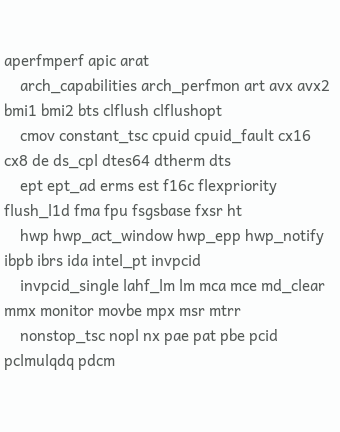aperfmperf apic arat
    arch_capabilities arch_perfmon art avx avx2 bmi1 bmi2 bts clflush clflushopt
    cmov constant_tsc cpuid cpuid_fault cx16 cx8 de ds_cpl dtes64 dtherm dts
    ept ept_ad erms est f16c flexpriority flush_l1d fma fpu fsgsbase fxsr ht
    hwp hwp_act_window hwp_epp hwp_notify ibpb ibrs ida intel_pt invpcid
    invpcid_single lahf_lm lm mca mce md_clear mmx monitor movbe mpx msr mtrr
    nonstop_tsc nopl nx pae pat pbe pcid pclmulqdq pdcm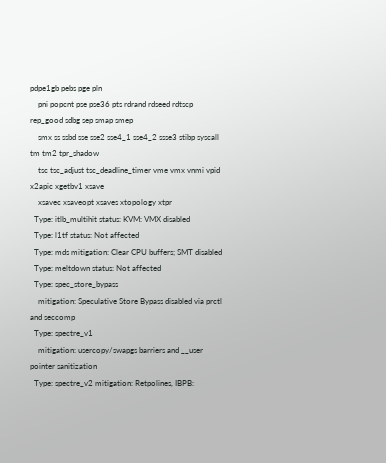pdpe1gb pebs pge pln
    pni popcnt pse pse36 pts rdrand rdseed rdtscp rep_good sdbg sep smap smep
    smx ss ssbd sse sse2 sse4_1 sse4_2 ssse3 stibp syscall tm tm2 tpr_shadow
    tsc tsc_adjust tsc_deadline_timer vme vmx vnmi vpid x2apic xgetbv1 xsave
    xsavec xsaveopt xsaves xtopology xtpr
  Type: itlb_multihit status: KVM: VMX disabled
  Type: l1tf status: Not affected
  Type: mds mitigation: Clear CPU buffers; SMT disabled
  Type: meltdown status: Not affected
  Type: spec_store_bypass
    mitigation: Speculative Store Bypass disabled via prctl and seccomp
  Type: spectre_v1
    mitigation: usercopy/swapgs barriers and __user pointer sanitization
  Type: spectre_v2 mitigation: Retpolines, IBPB: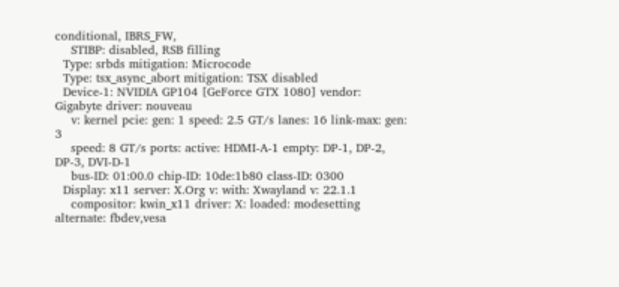conditional, IBRS_FW,
    STIBP: disabled, RSB filling
  Type: srbds mitigation: Microcode
  Type: tsx_async_abort mitigation: TSX disabled
  Device-1: NVIDIA GP104 [GeForce GTX 1080] vendor: Gigabyte driver: nouveau
    v: kernel pcie: gen: 1 speed: 2.5 GT/s lanes: 16 link-max: gen: 3
    speed: 8 GT/s ports: active: HDMI-A-1 empty: DP-1, DP-2, DP-3, DVI-D-1
    bus-ID: 01:00.0 chip-ID: 10de:1b80 class-ID: 0300
  Display: x11 server: X.Org v: with: Xwayland v: 22.1.1
    compositor: kwin_x11 driver: X: loaded: modesetting alternate: fbdev,vesa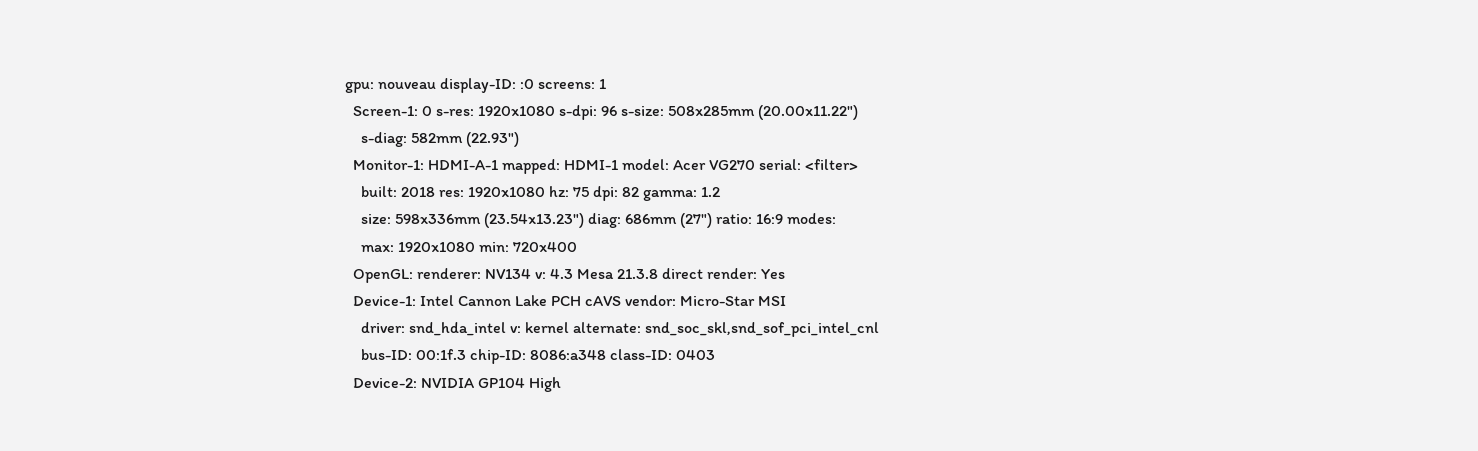gpu: nouveau display-ID: :0 screens: 1
  Screen-1: 0 s-res: 1920x1080 s-dpi: 96 s-size: 508x285mm (20.00x11.22")
    s-diag: 582mm (22.93")
  Monitor-1: HDMI-A-1 mapped: HDMI-1 model: Acer VG270 serial: <filter>
    built: 2018 res: 1920x1080 hz: 75 dpi: 82 gamma: 1.2
    size: 598x336mm (23.54x13.23") diag: 686mm (27") ratio: 16:9 modes:
    max: 1920x1080 min: 720x400
  OpenGL: renderer: NV134 v: 4.3 Mesa 21.3.8 direct render: Yes
  Device-1: Intel Cannon Lake PCH cAVS vendor: Micro-Star MSI
    driver: snd_hda_intel v: kernel alternate: snd_soc_skl,snd_sof_pci_intel_cnl
    bus-ID: 00:1f.3 chip-ID: 8086:a348 class-ID: 0403
  Device-2: NVIDIA GP104 High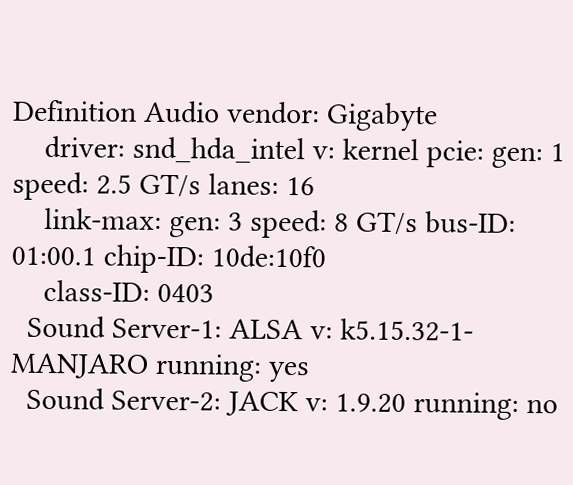Definition Audio vendor: Gigabyte
    driver: snd_hda_intel v: kernel pcie: gen: 1 speed: 2.5 GT/s lanes: 16
    link-max: gen: 3 speed: 8 GT/s bus-ID: 01:00.1 chip-ID: 10de:10f0
    class-ID: 0403
  Sound Server-1: ALSA v: k5.15.32-1-MANJARO running: yes
  Sound Server-2: JACK v: 1.9.20 running: no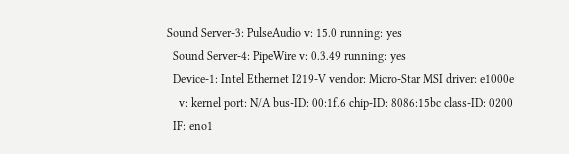Sound Server-3: PulseAudio v: 15.0 running: yes
  Sound Server-4: PipeWire v: 0.3.49 running: yes
  Device-1: Intel Ethernet I219-V vendor: Micro-Star MSI driver: e1000e
    v: kernel port: N/A bus-ID: 00:1f.6 chip-ID: 8086:15bc class-ID: 0200
  IF: eno1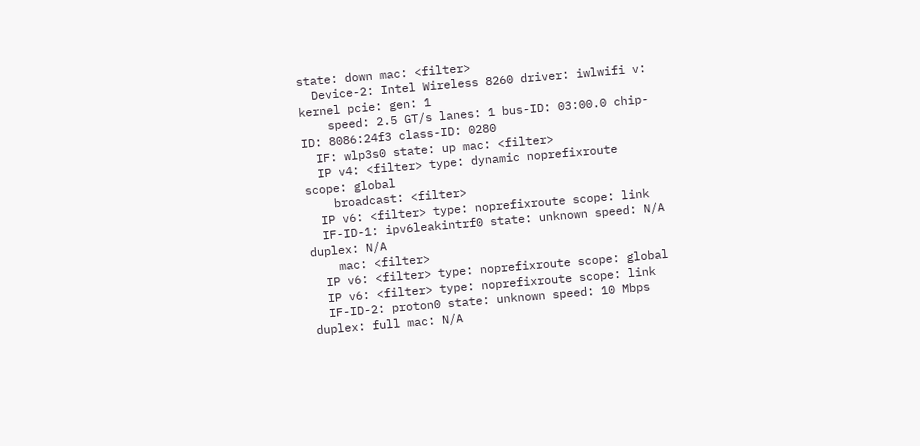state: down mac: <filter>
  Device-2: Intel Wireless 8260 driver: iwlwifi v: kernel pcie: gen: 1
    speed: 2.5 GT/s lanes: 1 bus-ID: 03:00.0 chip-ID: 8086:24f3 class-ID: 0280
  IF: wlp3s0 state: up mac: <filter>
  IP v4: <filter> type: dynamic noprefixroute scope: global
    broadcast: <filter>
  IP v6: <filter> type: noprefixroute scope: link
  IF-ID-1: ipv6leakintrf0 state: unknown speed: N/A duplex: N/A
    mac: <filter>
  IP v6: <filter> type: noprefixroute scope: global
  IP v6: <filter> type: noprefixroute scope: link
  IF-ID-2: proton0 state: unknown speed: 10 Mbps duplex: full mac: N/A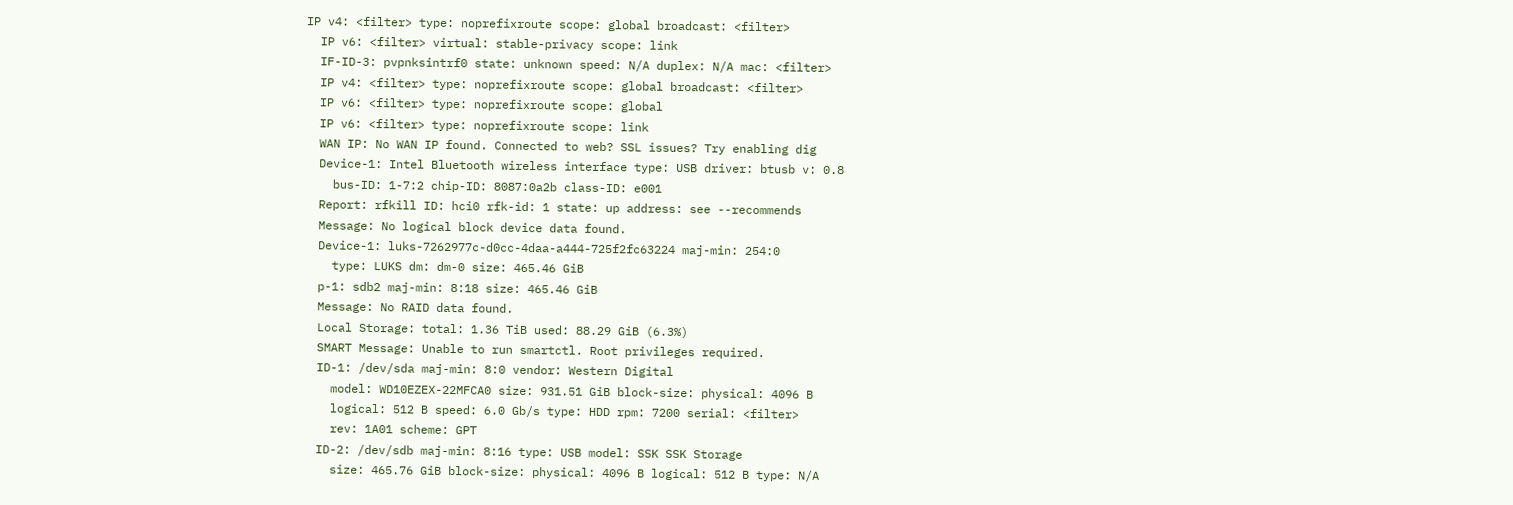IP v4: <filter> type: noprefixroute scope: global broadcast: <filter>
  IP v6: <filter> virtual: stable-privacy scope: link
  IF-ID-3: pvpnksintrf0 state: unknown speed: N/A duplex: N/A mac: <filter>
  IP v4: <filter> type: noprefixroute scope: global broadcast: <filter>
  IP v6: <filter> type: noprefixroute scope: global
  IP v6: <filter> type: noprefixroute scope: link
  WAN IP: No WAN IP found. Connected to web? SSL issues? Try enabling dig
  Device-1: Intel Bluetooth wireless interface type: USB driver: btusb v: 0.8
    bus-ID: 1-7:2 chip-ID: 8087:0a2b class-ID: e001
  Report: rfkill ID: hci0 rfk-id: 1 state: up address: see --recommends
  Message: No logical block device data found.
  Device-1: luks-7262977c-d0cc-4daa-a444-725f2fc63224 maj-min: 254:0
    type: LUKS dm: dm-0 size: 465.46 GiB
  p-1: sdb2 maj-min: 8:18 size: 465.46 GiB
  Message: No RAID data found.
  Local Storage: total: 1.36 TiB used: 88.29 GiB (6.3%)
  SMART Message: Unable to run smartctl. Root privileges required.
  ID-1: /dev/sda maj-min: 8:0 vendor: Western Digital
    model: WD10EZEX-22MFCA0 size: 931.51 GiB block-size: physical: 4096 B
    logical: 512 B speed: 6.0 Gb/s type: HDD rpm: 7200 serial: <filter>
    rev: 1A01 scheme: GPT
  ID-2: /dev/sdb maj-min: 8:16 type: USB model: SSK SSK Storage
    size: 465.76 GiB block-size: physical: 4096 B logical: 512 B type: N/A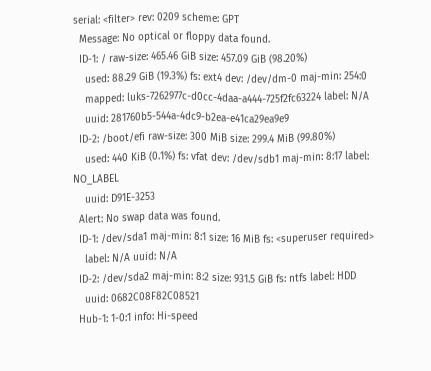serial: <filter> rev: 0209 scheme: GPT
  Message: No optical or floppy data found.
  ID-1: / raw-size: 465.46 GiB size: 457.09 GiB (98.20%)
    used: 88.29 GiB (19.3%) fs: ext4 dev: /dev/dm-0 maj-min: 254:0
    mapped: luks-7262977c-d0cc-4daa-a444-725f2fc63224 label: N/A
    uuid: 281760b5-544a-4dc9-b2ea-e41ca29ea9e9
  ID-2: /boot/efi raw-size: 300 MiB size: 299.4 MiB (99.80%)
    used: 440 KiB (0.1%) fs: vfat dev: /dev/sdb1 maj-min: 8:17 label: NO_LABEL
    uuid: D91E-3253
  Alert: No swap data was found.
  ID-1: /dev/sda1 maj-min: 8:1 size: 16 MiB fs: <superuser required>
    label: N/A uuid: N/A
  ID-2: /dev/sda2 maj-min: 8:2 size: 931.5 GiB fs: ntfs label: HDD
    uuid: 0682C08F82C08521
  Hub-1: 1-0:1 info: Hi-speed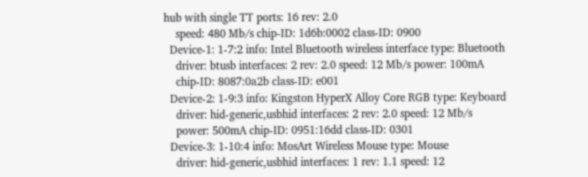hub with single TT ports: 16 rev: 2.0
    speed: 480 Mb/s chip-ID: 1d6b:0002 class-ID: 0900
  Device-1: 1-7:2 info: Intel Bluetooth wireless interface type: Bluetooth
    driver: btusb interfaces: 2 rev: 2.0 speed: 12 Mb/s power: 100mA
    chip-ID: 8087:0a2b class-ID: e001
  Device-2: 1-9:3 info: Kingston HyperX Alloy Core RGB type: Keyboard
    driver: hid-generic,usbhid interfaces: 2 rev: 2.0 speed: 12 Mb/s
    power: 500mA chip-ID: 0951:16dd class-ID: 0301
  Device-3: 1-10:4 info: MosArt Wireless Mouse type: Mouse
    driver: hid-generic,usbhid interfaces: 1 rev: 1.1 speed: 12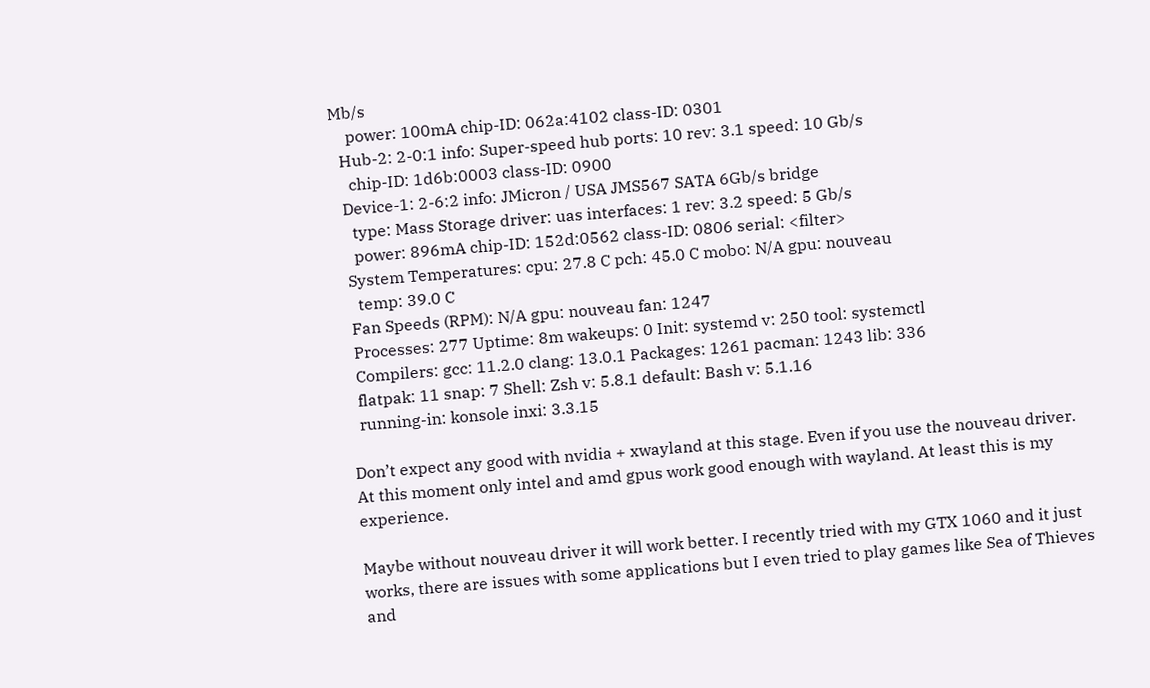Mb/s
    power: 100mA chip-ID: 062a:4102 class-ID: 0301
  Hub-2: 2-0:1 info: Super-speed hub ports: 10 rev: 3.1 speed: 10 Gb/s
    chip-ID: 1d6b:0003 class-ID: 0900
  Device-1: 2-6:2 info: JMicron / USA JMS567 SATA 6Gb/s bridge
    type: Mass Storage driver: uas interfaces: 1 rev: 3.2 speed: 5 Gb/s
    power: 896mA chip-ID: 152d:0562 class-ID: 0806 serial: <filter>
  System Temperatures: cpu: 27.8 C pch: 45.0 C mobo: N/A gpu: nouveau
    temp: 39.0 C
  Fan Speeds (RPM): N/A gpu: nouveau fan: 1247
  Processes: 277 Uptime: 8m wakeups: 0 Init: systemd v: 250 tool: systemctl
  Compilers: gcc: 11.2.0 clang: 13.0.1 Packages: 1261 pacman: 1243 lib: 336
  flatpak: 11 snap: 7 Shell: Zsh v: 5.8.1 default: Bash v: 5.1.16
  running-in: konsole inxi: 3.3.15

Don’t expect any good with nvidia + xwayland at this stage. Even if you use the nouveau driver. At this moment only intel and amd gpus work good enough with wayland. At least this is my experience.

Maybe without nouveau driver it will work better. I recently tried with my GTX 1060 and it just works, there are issues with some applications but I even tried to play games like Sea of Thieves and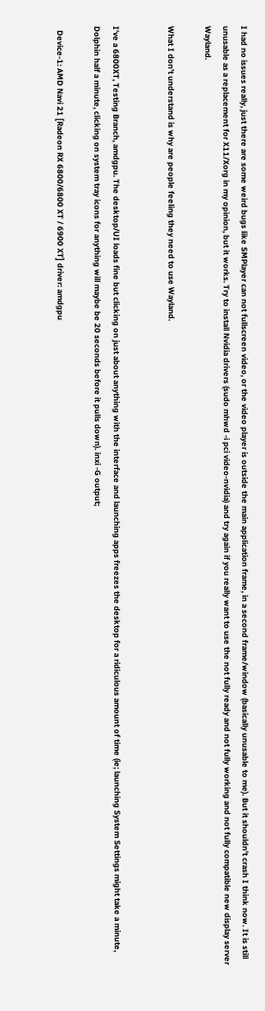I had no issues really, just there are some weird bugs like SMPlayer can not fullscreen video, or the video player is outside the main application frame, in a second frame/window (basically unusable to me). But it shouldn’t crash I think now. It is still unusable as a replacement for X11/Xorg in my opinion, but it works. Try to install Nvidia drivers (sudo mhwd -i pci video-nvidia) and try again if you really want to use the not fully ready and not fully working and not fully compatible new display server Wayland.

What I don’t understand is why are people feeling they need to use Wayland.


I’ve a 6800XT, Testing Branch, amdgpu. The desktop/UI loads fine but clicking on just about anything with the interface and launching apps freezes the desktop for a ridiculous amount of time (ie; launching System Settings might take a minute, Dolphin half a minute, clicking on system tray icons for anything will maybe be 20 seconds before it pulls down). inxi -G output;

  Device-1: AMD Navi 21 [Radeon RX 6800/6800 XT / 6900 XT] driver: amdgpu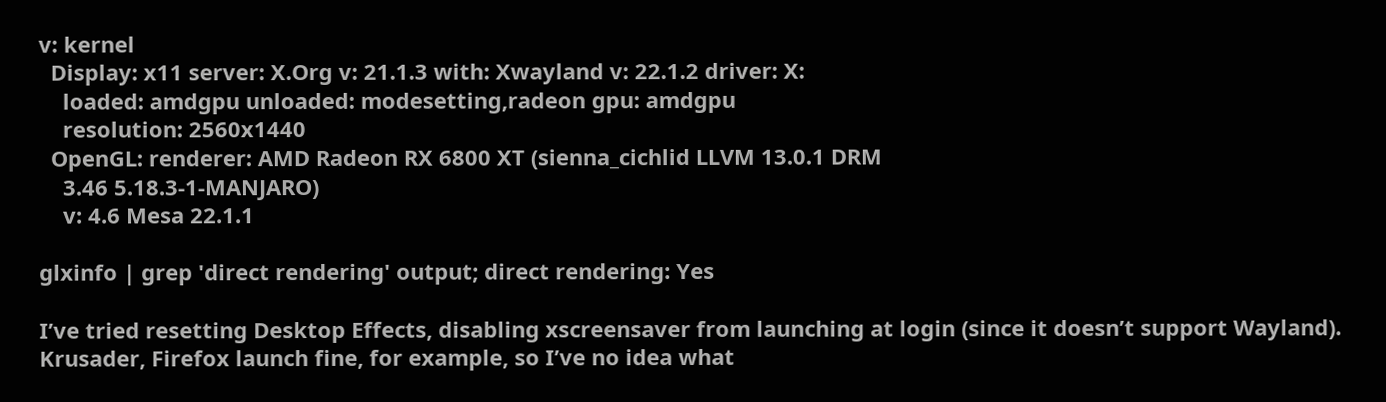v: kernel
  Display: x11 server: X.Org v: 21.1.3 with: Xwayland v: 22.1.2 driver: X:
    loaded: amdgpu unloaded: modesetting,radeon gpu: amdgpu
    resolution: 2560x1440
  OpenGL: renderer: AMD Radeon RX 6800 XT (sienna_cichlid LLVM 13.0.1 DRM
    3.46 5.18.3-1-MANJARO)
    v: 4.6 Mesa 22.1.1

glxinfo | grep 'direct rendering' output; direct rendering: Yes

I’ve tried resetting Desktop Effects, disabling xscreensaver from launching at login (since it doesn’t support Wayland). Krusader, Firefox launch fine, for example, so I’ve no idea what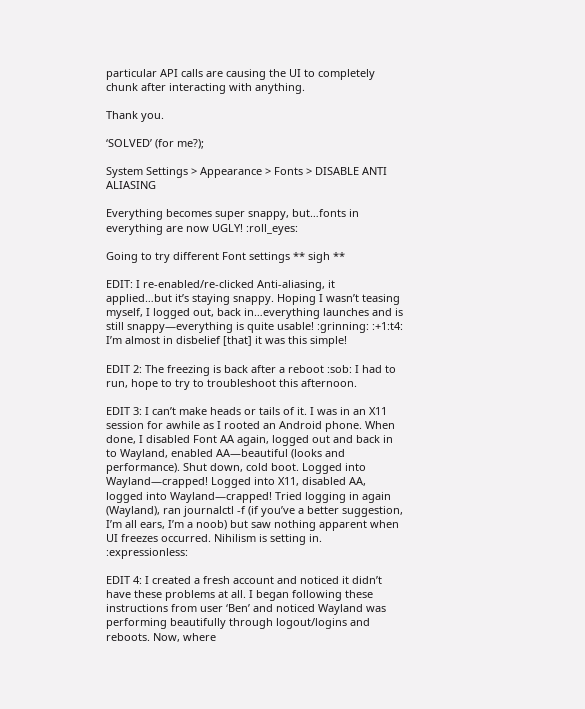particular API calls are causing the UI to completely chunk after interacting with anything.

Thank you.

‘SOLVED’ (for me?);

System Settings > Appearance > Fonts > DISABLE ANTI ALIASING

Everything becomes super snappy, but…fonts in everything are now UGLY! :roll_eyes:

Going to try different Font settings ** sigh **

EDIT: I re-enabled/re-clicked Anti-aliasing, it applied…but it’s staying snappy. Hoping I wasn’t teasing myself, I logged out, back in…everything launches and is still snappy—everything is quite usable! :grinning: :+1:t4: I’m almost in disbelief [that] it was this simple!

EDIT 2: The freezing is back after a reboot :sob: I had to run, hope to try to troubleshoot this afternoon.

EDIT 3: I can’t make heads or tails of it. I was in an X11 session for awhile as I rooted an Android phone. When done, I disabled Font AA again, logged out and back in to Wayland, enabled AA—beautiful (looks and performance). Shut down, cold boot. Logged into Wayland—crapped! Logged into X11, disabled AA, logged into Wayland—crapped! Tried logging in again (Wayland), ran journalctl -f (if you’ve a better suggestion, I’m all ears, I’m a noob) but saw nothing apparent when UI freezes occurred. Nihilism is setting in. :expressionless:

EDIT 4: I created a fresh account and noticed it didn’t have these problems at all. I began following these instructions from user ‘Ben’ and noticed Wayland was performing beautifully through logout/logins and reboots. Now, where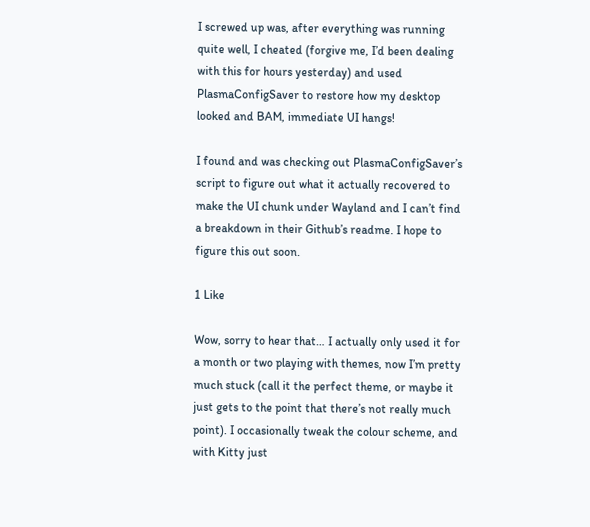I screwed up was, after everything was running quite well, I cheated (forgive me, I’d been dealing with this for hours yesterday) and used PlasmaConfigSaver to restore how my desktop looked and BAM, immediate UI hangs!

I found and was checking out PlasmaConfigSaver’s script to figure out what it actually recovered to make the UI chunk under Wayland and I can’t find a breakdown in their Github’s readme. I hope to figure this out soon.

1 Like

Wow, sorry to hear that… I actually only used it for a month or two playing with themes, now I’m pretty much stuck (call it the perfect theme, or maybe it just gets to the point that there’s not really much point). I occasionally tweak the colour scheme, and with Kitty just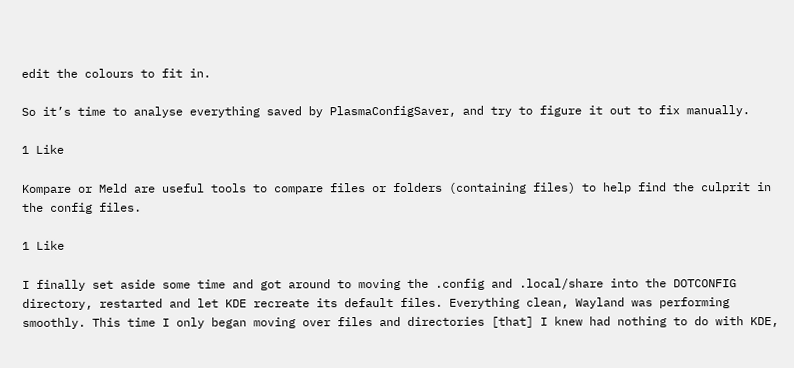edit the colours to fit in.

So it’s time to analyse everything saved by PlasmaConfigSaver, and try to figure it out to fix manually.

1 Like

Kompare or Meld are useful tools to compare files or folders (containing files) to help find the culprit in the config files.

1 Like

I finally set aside some time and got around to moving the .config and .local/share into the DOTCONFIG directory, restarted and let KDE recreate its default files. Everything clean, Wayland was performing smoothly. This time I only began moving over files and directories [that] I knew had nothing to do with KDE,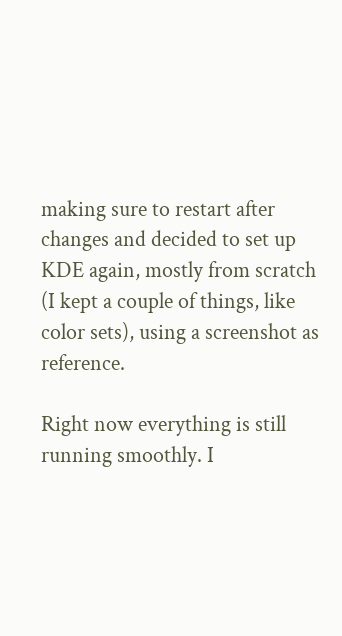making sure to restart after changes and decided to set up KDE again, mostly from scratch (I kept a couple of things, like color sets), using a screenshot as reference.

Right now everything is still running smoothly. I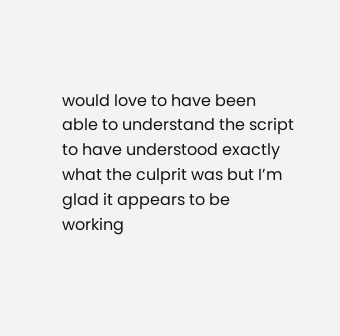would love to have been able to understand the script to have understood exactly what the culprit was but I’m glad it appears to be working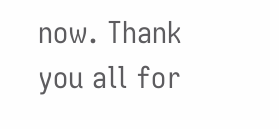now. Thank you all for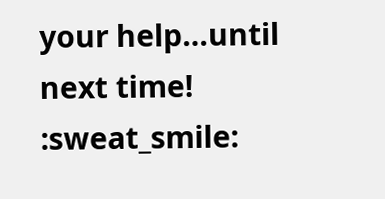your help…until next time! :sweat_smile: